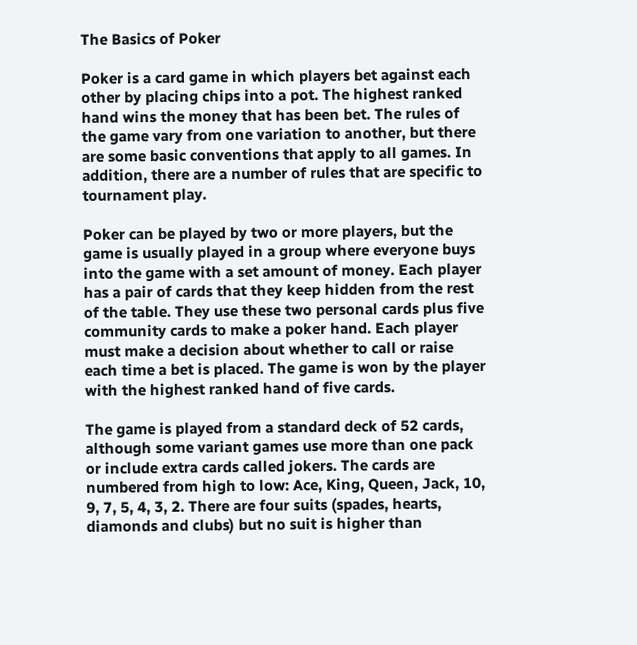The Basics of Poker

Poker is a card game in which players bet against each other by placing chips into a pot. The highest ranked hand wins the money that has been bet. The rules of the game vary from one variation to another, but there are some basic conventions that apply to all games. In addition, there are a number of rules that are specific to tournament play.

Poker can be played by two or more players, but the game is usually played in a group where everyone buys into the game with a set amount of money. Each player has a pair of cards that they keep hidden from the rest of the table. They use these two personal cards plus five community cards to make a poker hand. Each player must make a decision about whether to call or raise each time a bet is placed. The game is won by the player with the highest ranked hand of five cards.

The game is played from a standard deck of 52 cards, although some variant games use more than one pack or include extra cards called jokers. The cards are numbered from high to low: Ace, King, Queen, Jack, 10, 9, 7, 5, 4, 3, 2. There are four suits (spades, hearts, diamonds and clubs) but no suit is higher than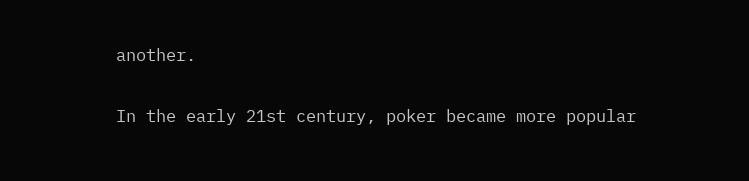another.

In the early 21st century, poker became more popular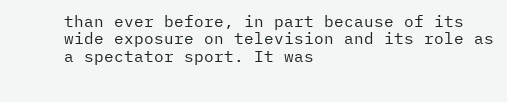than ever before, in part because of its wide exposure on television and its role as a spectator sport. It was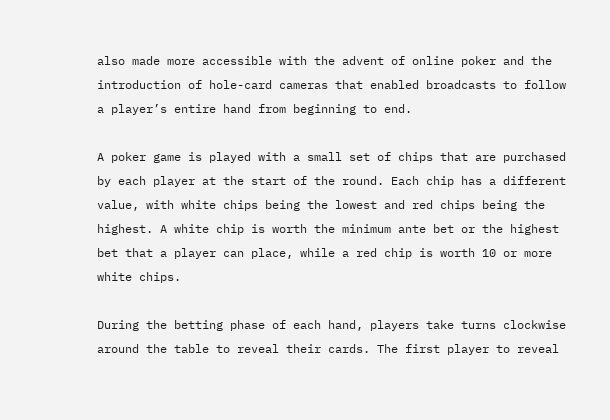also made more accessible with the advent of online poker and the introduction of hole-card cameras that enabled broadcasts to follow a player’s entire hand from beginning to end.

A poker game is played with a small set of chips that are purchased by each player at the start of the round. Each chip has a different value, with white chips being the lowest and red chips being the highest. A white chip is worth the minimum ante bet or the highest bet that a player can place, while a red chip is worth 10 or more white chips.

During the betting phase of each hand, players take turns clockwise around the table to reveal their cards. The first player to reveal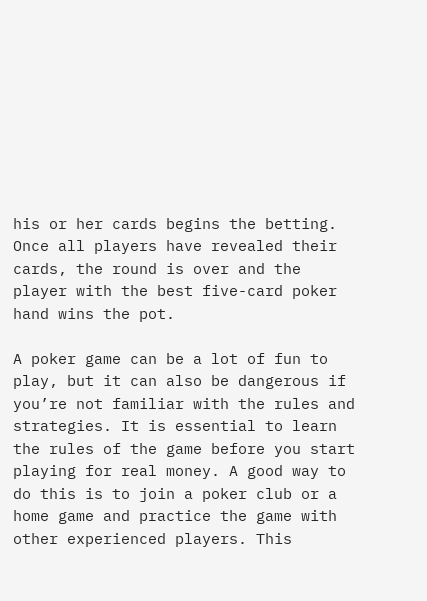his or her cards begins the betting. Once all players have revealed their cards, the round is over and the player with the best five-card poker hand wins the pot.

A poker game can be a lot of fun to play, but it can also be dangerous if you’re not familiar with the rules and strategies. It is essential to learn the rules of the game before you start playing for real money. A good way to do this is to join a poker club or a home game and practice the game with other experienced players. This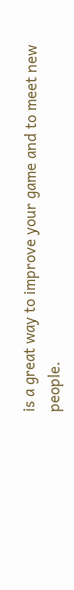is a great way to improve your game and to meet new people.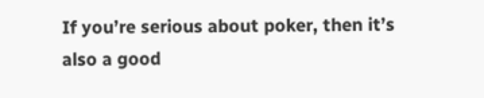If you’re serious about poker, then it’s also a good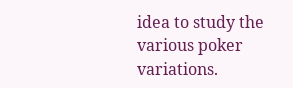idea to study the various poker variations.